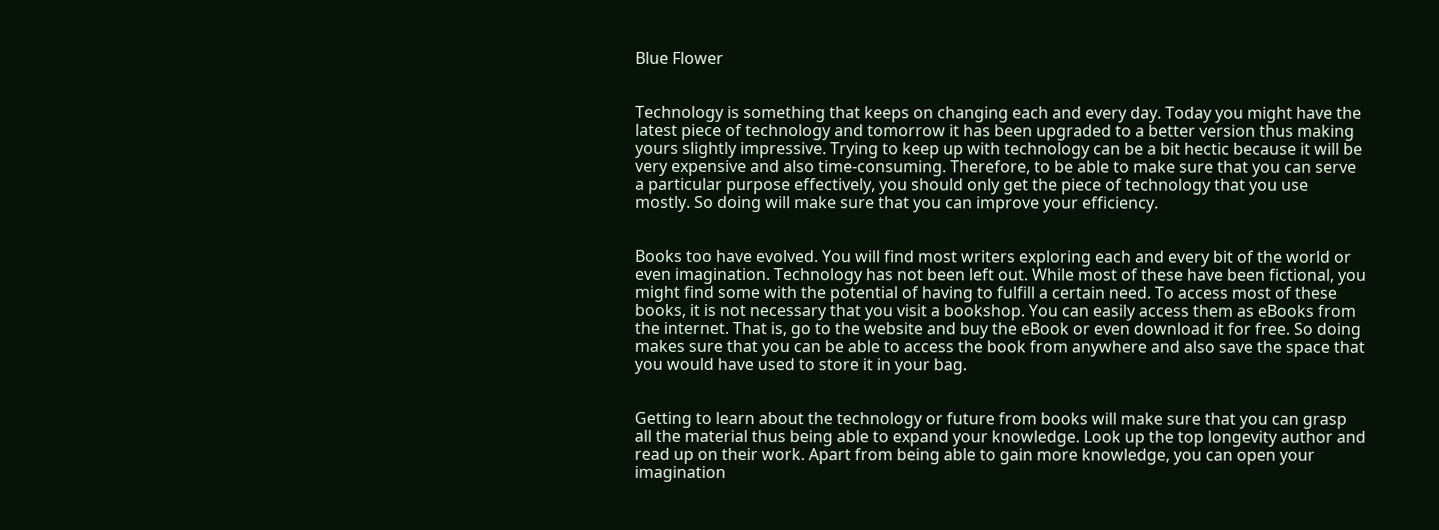Blue Flower


Technology is something that keeps on changing each and every day. Today you might have the latest piece of technology and tomorrow it has been upgraded to a better version thus making yours slightly impressive. Trying to keep up with technology can be a bit hectic because it will be very expensive and also time-consuming. Therefore, to be able to make sure that you can serve a particular purpose effectively, you should only get the piece of technology that you use mostly. So doing will make sure that you can improve your efficiency.


Books too have evolved. You will find most writers exploring each and every bit of the world or even imagination. Technology has not been left out. While most of these have been fictional, you might find some with the potential of having to fulfill a certain need. To access most of these books, it is not necessary that you visit a bookshop. You can easily access them as eBooks from the internet. That is, go to the website and buy the eBook or even download it for free. So doing makes sure that you can be able to access the book from anywhere and also save the space that you would have used to store it in your bag.


Getting to learn about the technology or future from books will make sure that you can grasp all the material thus being able to expand your knowledge. Look up the top longevity author and read up on their work. Apart from being able to gain more knowledge, you can open your imagination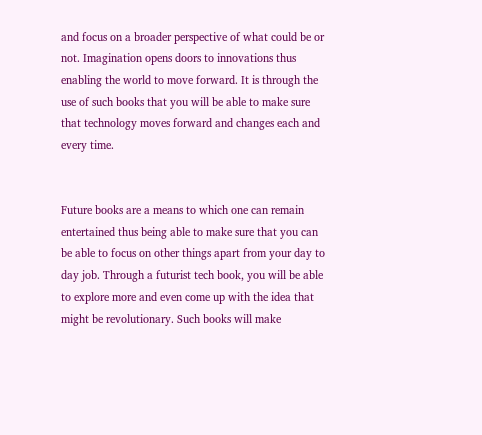and focus on a broader perspective of what could be or not. Imagination opens doors to innovations thus enabling the world to move forward. It is through the use of such books that you will be able to make sure that technology moves forward and changes each and every time.


Future books are a means to which one can remain entertained thus being able to make sure that you can be able to focus on other things apart from your day to day job. Through a futurist tech book, you will be able to explore more and even come up with the idea that might be revolutionary. Such books will make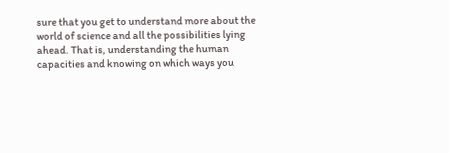sure that you get to understand more about the world of science and all the possibilities lying ahead. That is, understanding the human capacities and knowing on which ways you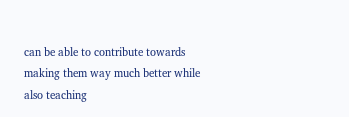can be able to contribute towards making them way much better while also teaching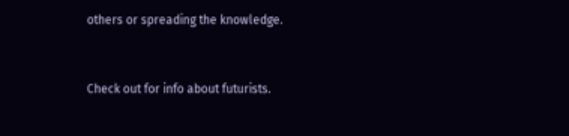others or spreading the knowledge.


Check out for info about futurists.